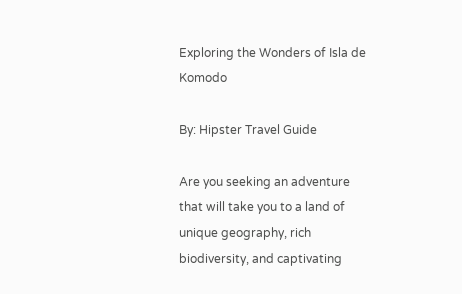Exploring the Wonders of Isla de Komodo

By: Hipster Travel Guide

Are you seeking an adventure that will take you to a land of unique geography, rich biodiversity, and captivating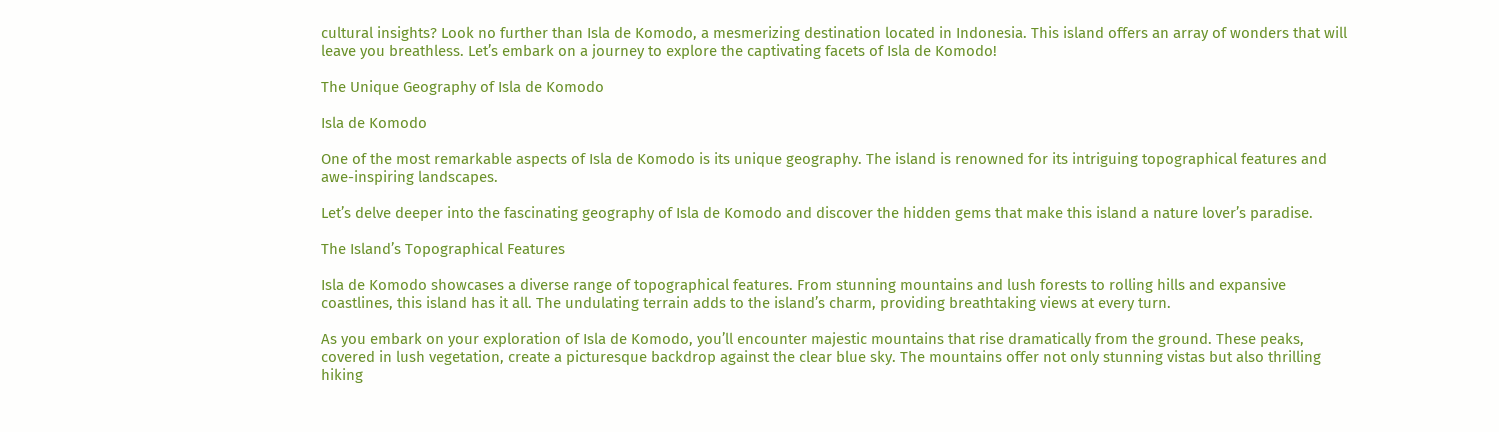cultural insights? Look no further than Isla de Komodo, a mesmerizing destination located in Indonesia. This island offers an array of wonders that will leave you breathless. Let’s embark on a journey to explore the captivating facets of Isla de Komodo!

The Unique Geography of Isla de Komodo

Isla de Komodo

One of the most remarkable aspects of Isla de Komodo is its unique geography. The island is renowned for its intriguing topographical features and awe-inspiring landscapes.

Let’s delve deeper into the fascinating geography of Isla de Komodo and discover the hidden gems that make this island a nature lover’s paradise.

The Island’s Topographical Features

Isla de Komodo showcases a diverse range of topographical features. From stunning mountains and lush forests to rolling hills and expansive coastlines, this island has it all. The undulating terrain adds to the island’s charm, providing breathtaking views at every turn.

As you embark on your exploration of Isla de Komodo, you’ll encounter majestic mountains that rise dramatically from the ground. These peaks, covered in lush vegetation, create a picturesque backdrop against the clear blue sky. The mountains offer not only stunning vistas but also thrilling hiking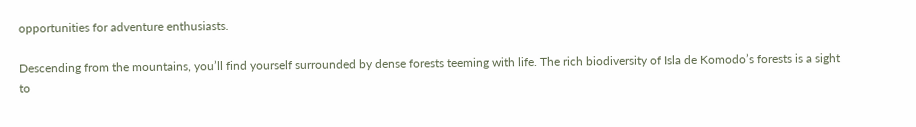opportunities for adventure enthusiasts.

Descending from the mountains, you’ll find yourself surrounded by dense forests teeming with life. The rich biodiversity of Isla de Komodo’s forests is a sight to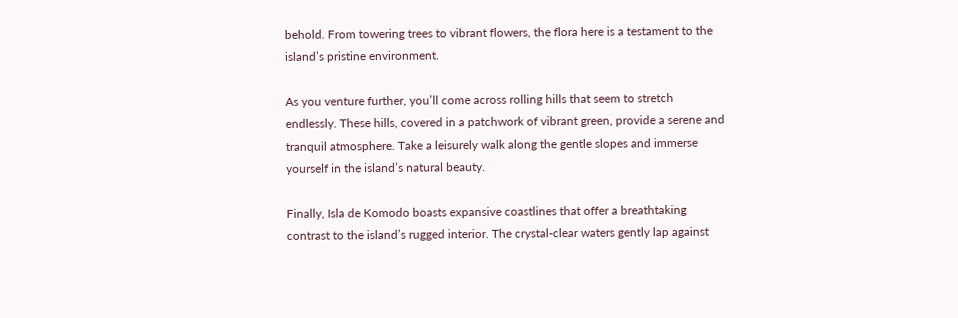behold. From towering trees to vibrant flowers, the flora here is a testament to the island’s pristine environment.

As you venture further, you’ll come across rolling hills that seem to stretch endlessly. These hills, covered in a patchwork of vibrant green, provide a serene and tranquil atmosphere. Take a leisurely walk along the gentle slopes and immerse yourself in the island’s natural beauty.

Finally, Isla de Komodo boasts expansive coastlines that offer a breathtaking contrast to the island’s rugged interior. The crystal-clear waters gently lap against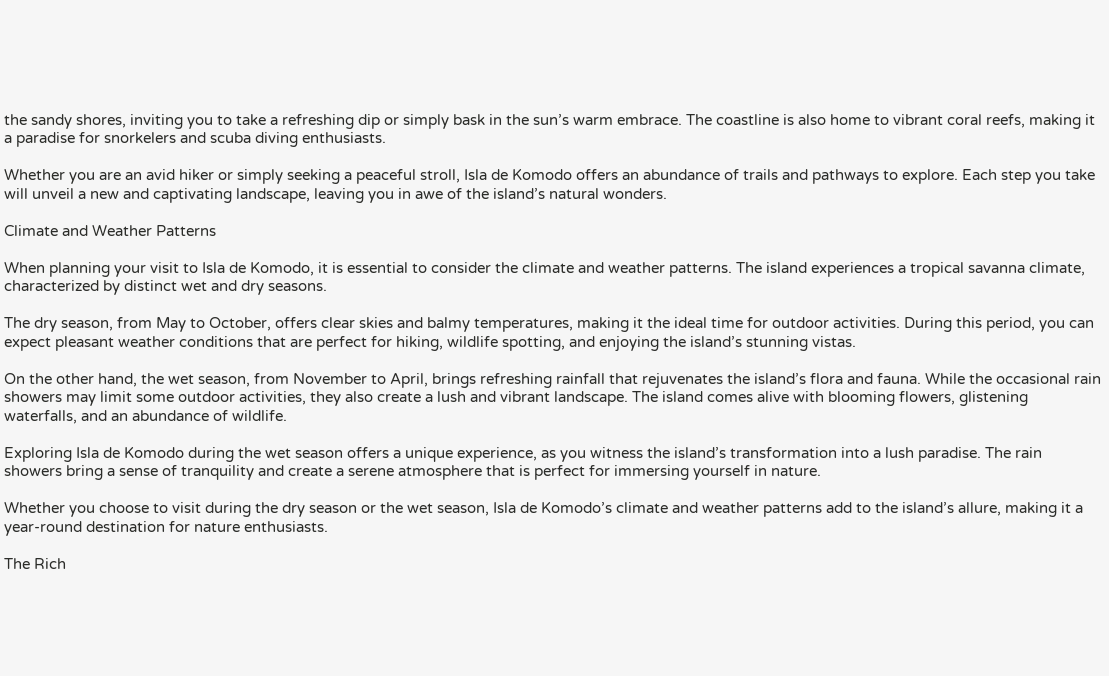the sandy shores, inviting you to take a refreshing dip or simply bask in the sun’s warm embrace. The coastline is also home to vibrant coral reefs, making it a paradise for snorkelers and scuba diving enthusiasts.

Whether you are an avid hiker or simply seeking a peaceful stroll, Isla de Komodo offers an abundance of trails and pathways to explore. Each step you take will unveil a new and captivating landscape, leaving you in awe of the island’s natural wonders.

Climate and Weather Patterns

When planning your visit to Isla de Komodo, it is essential to consider the climate and weather patterns. The island experiences a tropical savanna climate, characterized by distinct wet and dry seasons.

The dry season, from May to October, offers clear skies and balmy temperatures, making it the ideal time for outdoor activities. During this period, you can expect pleasant weather conditions that are perfect for hiking, wildlife spotting, and enjoying the island’s stunning vistas.

On the other hand, the wet season, from November to April, brings refreshing rainfall that rejuvenates the island’s flora and fauna. While the occasional rain showers may limit some outdoor activities, they also create a lush and vibrant landscape. The island comes alive with blooming flowers, glistening waterfalls, and an abundance of wildlife.

Exploring Isla de Komodo during the wet season offers a unique experience, as you witness the island’s transformation into a lush paradise. The rain showers bring a sense of tranquility and create a serene atmosphere that is perfect for immersing yourself in nature.

Whether you choose to visit during the dry season or the wet season, Isla de Komodo’s climate and weather patterns add to the island’s allure, making it a year-round destination for nature enthusiasts.

The Rich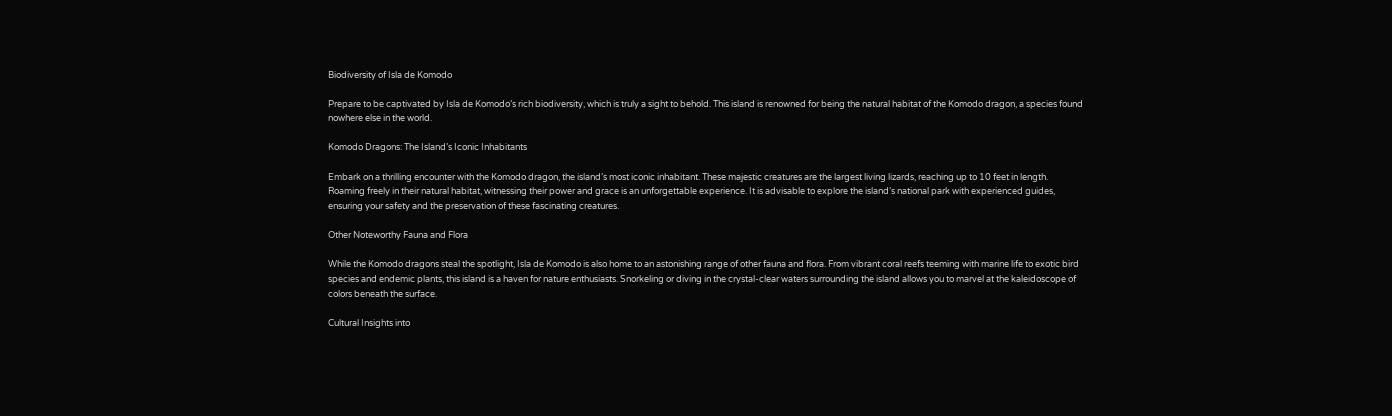Biodiversity of Isla de Komodo

Prepare to be captivated by Isla de Komodo’s rich biodiversity, which is truly a sight to behold. This island is renowned for being the natural habitat of the Komodo dragon, a species found nowhere else in the world.

Komodo Dragons: The Island’s Iconic Inhabitants

Embark on a thrilling encounter with the Komodo dragon, the island’s most iconic inhabitant. These majestic creatures are the largest living lizards, reaching up to 10 feet in length. Roaming freely in their natural habitat, witnessing their power and grace is an unforgettable experience. It is advisable to explore the island’s national park with experienced guides, ensuring your safety and the preservation of these fascinating creatures.

Other Noteworthy Fauna and Flora

While the Komodo dragons steal the spotlight, Isla de Komodo is also home to an astonishing range of other fauna and flora. From vibrant coral reefs teeming with marine life to exotic bird species and endemic plants, this island is a haven for nature enthusiasts. Snorkeling or diving in the crystal-clear waters surrounding the island allows you to marvel at the kaleidoscope of colors beneath the surface.

Cultural Insights into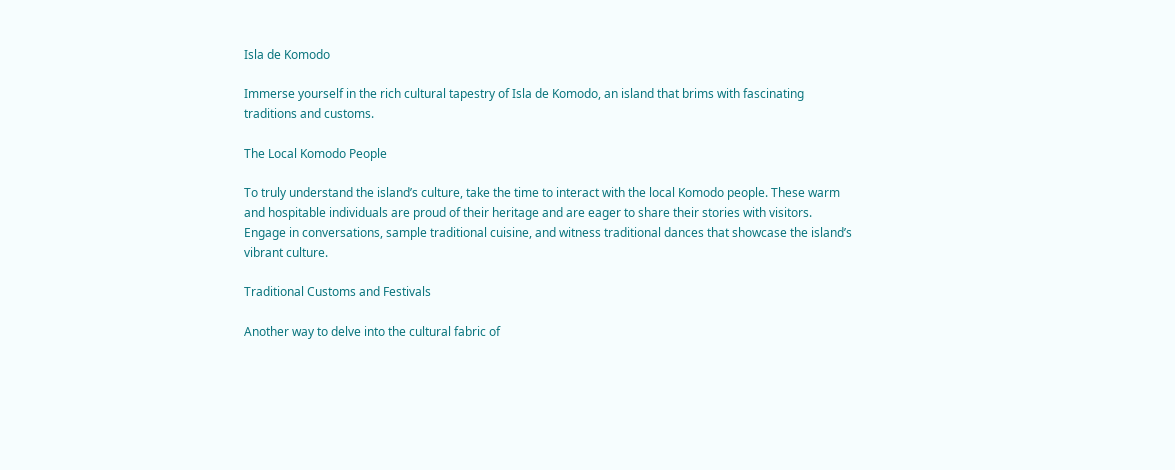Isla de Komodo

Immerse yourself in the rich cultural tapestry of Isla de Komodo, an island that brims with fascinating traditions and customs.

The Local Komodo People

To truly understand the island’s culture, take the time to interact with the local Komodo people. These warm and hospitable individuals are proud of their heritage and are eager to share their stories with visitors. Engage in conversations, sample traditional cuisine, and witness traditional dances that showcase the island’s vibrant culture.

Traditional Customs and Festivals

Another way to delve into the cultural fabric of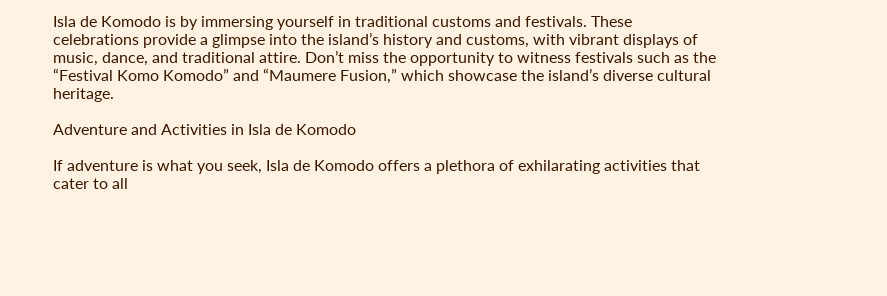Isla de Komodo is by immersing yourself in traditional customs and festivals. These celebrations provide a glimpse into the island’s history and customs, with vibrant displays of music, dance, and traditional attire. Don’t miss the opportunity to witness festivals such as the “Festival Komo Komodo” and “Maumere Fusion,” which showcase the island’s diverse cultural heritage.

Adventure and Activities in Isla de Komodo

If adventure is what you seek, Isla de Komodo offers a plethora of exhilarating activities that cater to all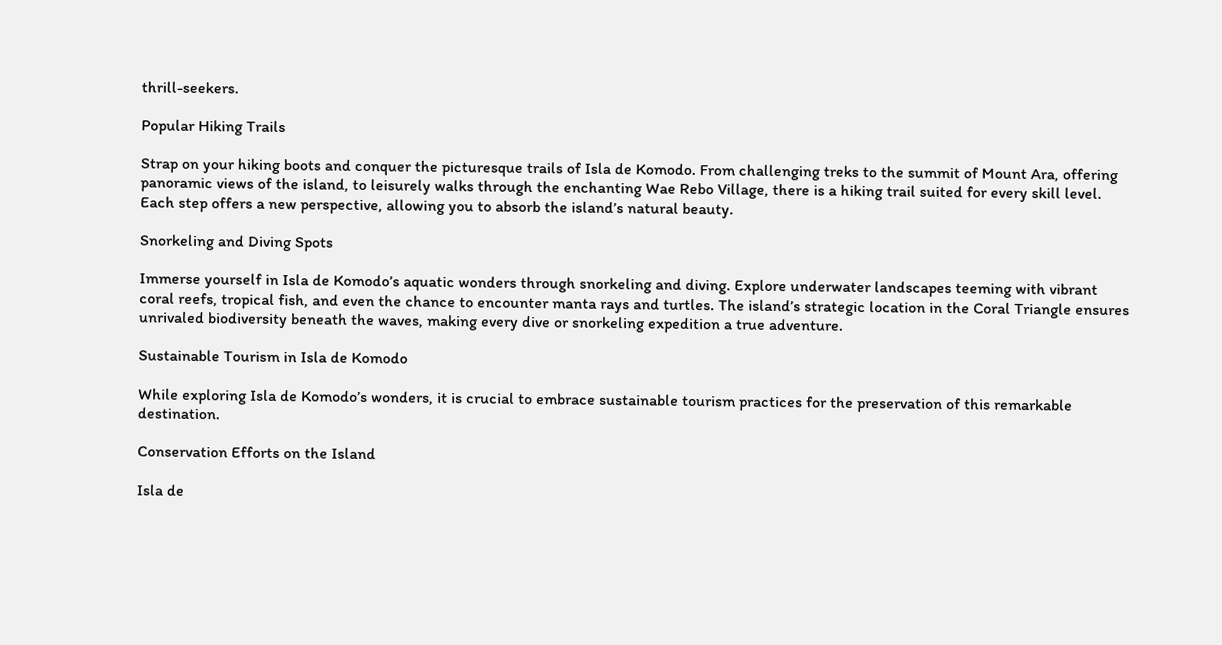thrill-seekers.

Popular Hiking Trails

Strap on your hiking boots and conquer the picturesque trails of Isla de Komodo. From challenging treks to the summit of Mount Ara, offering panoramic views of the island, to leisurely walks through the enchanting Wae Rebo Village, there is a hiking trail suited for every skill level. Each step offers a new perspective, allowing you to absorb the island’s natural beauty.

Snorkeling and Diving Spots

Immerse yourself in Isla de Komodo’s aquatic wonders through snorkeling and diving. Explore underwater landscapes teeming with vibrant coral reefs, tropical fish, and even the chance to encounter manta rays and turtles. The island’s strategic location in the Coral Triangle ensures unrivaled biodiversity beneath the waves, making every dive or snorkeling expedition a true adventure.

Sustainable Tourism in Isla de Komodo

While exploring Isla de Komodo’s wonders, it is crucial to embrace sustainable tourism practices for the preservation of this remarkable destination.

Conservation Efforts on the Island

Isla de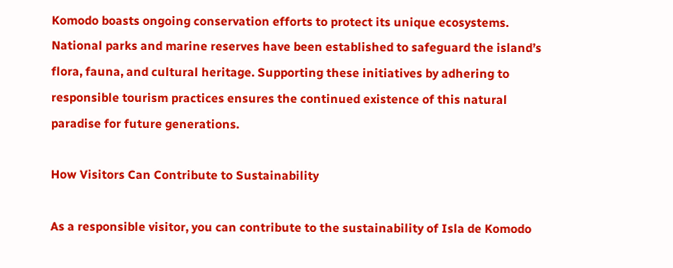Komodo boasts ongoing conservation efforts to protect its unique ecosystems. National parks and marine reserves have been established to safeguard the island’s flora, fauna, and cultural heritage. Supporting these initiatives by adhering to responsible tourism practices ensures the continued existence of this natural paradise for future generations.

How Visitors Can Contribute to Sustainability

As a responsible visitor, you can contribute to the sustainability of Isla de Komodo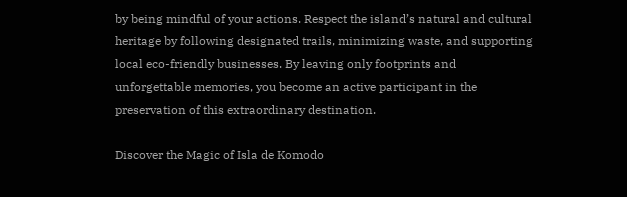by being mindful of your actions. Respect the island’s natural and cultural heritage by following designated trails, minimizing waste, and supporting local eco-friendly businesses. By leaving only footprints and unforgettable memories, you become an active participant in the preservation of this extraordinary destination.

Discover the Magic of Isla de Komodo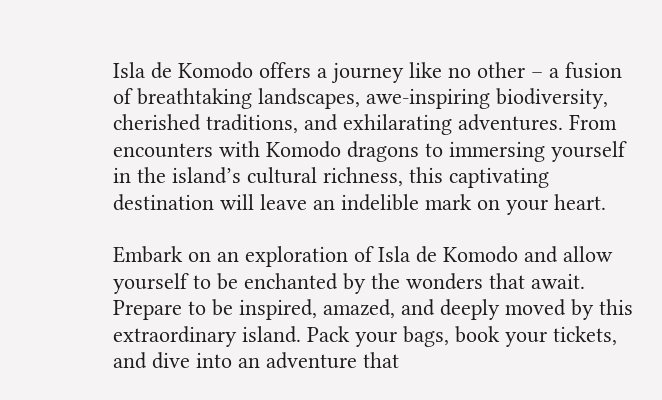Isla de Komodo offers a journey like no other – a fusion of breathtaking landscapes, awe-inspiring biodiversity, cherished traditions, and exhilarating adventures. From encounters with Komodo dragons to immersing yourself in the island’s cultural richness, this captivating destination will leave an indelible mark on your heart.

Embark on an exploration of Isla de Komodo and allow yourself to be enchanted by the wonders that await. Prepare to be inspired, amazed, and deeply moved by this extraordinary island. Pack your bags, book your tickets, and dive into an adventure that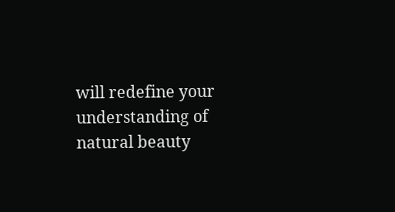will redefine your understanding of natural beauty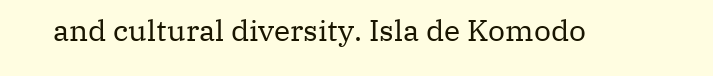and cultural diversity. Isla de Komodo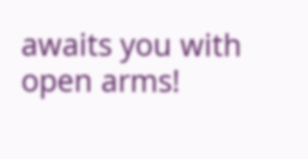awaits you with open arms!